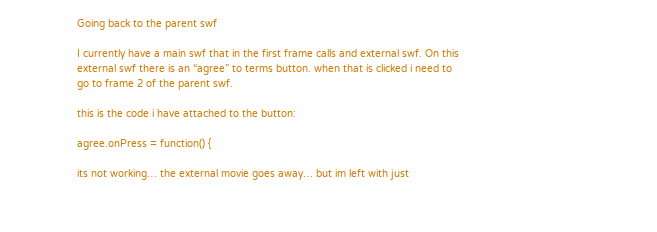Going back to the parent swf

I currently have a main swf that in the first frame calls and external swf. On this external swf there is an “agree” to terms button. when that is clicked i need to go to frame 2 of the parent swf.

this is the code i have attached to the button:

agree.onPress = function() {

its not working… the external movie goes away… but im left with just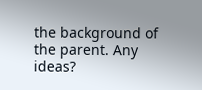the background of the parent. Any ideas?